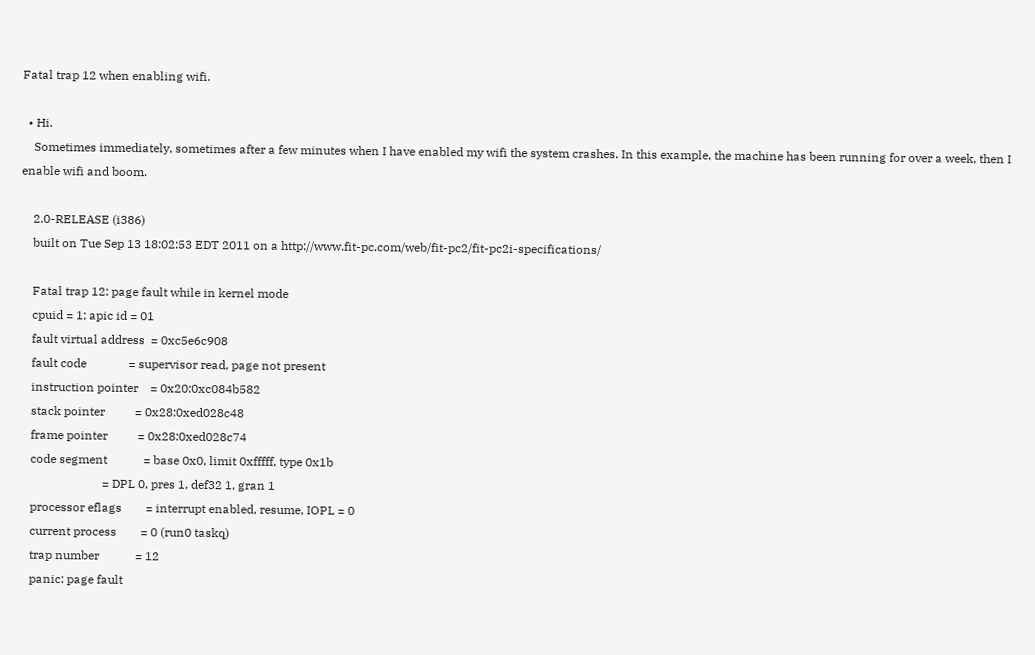Fatal trap 12 when enabling wifi.

  • Hi.
    Sometimes immediately, sometimes after a few minutes when I have enabled my wifi the system crashes. In this example, the machine has been running for over a week, then I enable wifi and boom.

    2.0-RELEASE (i386)
    built on Tue Sep 13 18:02:53 EDT 2011 on a http://www.fit-pc.com/web/fit-pc2/fit-pc2i-specifications/

    Fatal trap 12: page fault while in kernel mode
    cpuid = 1; apic id = 01
    fault virtual address  = 0xc5e6c908
    fault code              = supervisor read, page not present
    instruction pointer    = 0x20:0xc084b582
    stack pointer          = 0x28:0xed028c48
    frame pointer          = 0x28:0xed028c74
    code segment            = base 0x0, limit 0xfffff, type 0x1b
                            = DPL 0, pres 1, def32 1, gran 1
    processor eflags        = interrupt enabled, resume, IOPL = 0
    current process        = 0 (run0 taskq)
    trap number            = 12
    panic: page fault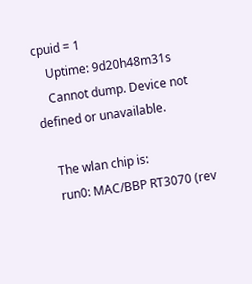cpuid = 1
    Uptime: 9d20h48m31s
    Cannot dump. Device not defined or unavailable.

    The wlan chip is:
    run0: MAC/BBP RT3070 (rev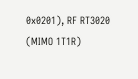0x0201), RF RT3020 (MIMO 1T1R)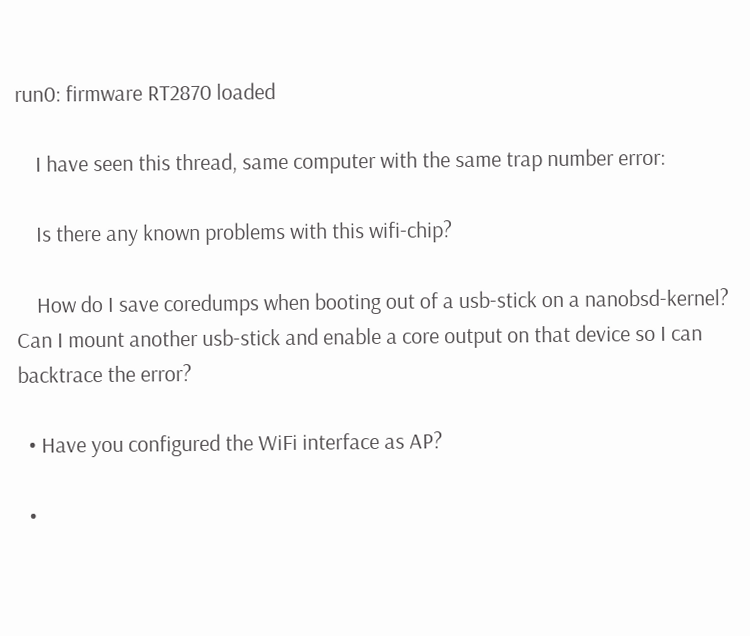run0: firmware RT2870 loaded

    I have seen this thread, same computer with the same trap number error:

    Is there any known problems with this wifi-chip?

    How do I save coredumps when booting out of a usb-stick on a nanobsd-kernel? Can I mount another usb-stick and enable a core output on that device so I can backtrace the error?

  • Have you configured the WiFi interface as AP?

  •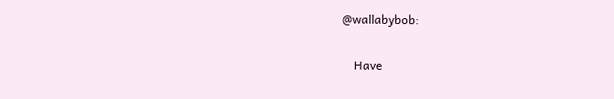@wallabybob:

    Have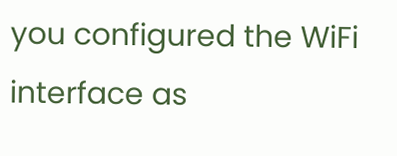you configured the WiFi interface as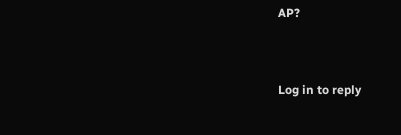AP?


Log in to reply